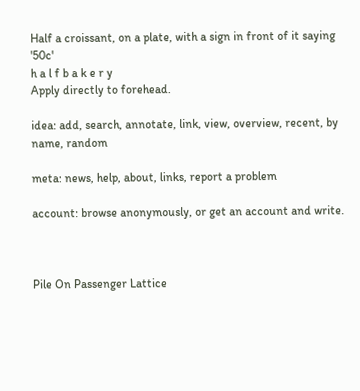Half a croissant, on a plate, with a sign in front of it saying '50c'
h a l f b a k e r y
Apply directly to forehead.

idea: add, search, annotate, link, view, overview, recent, by name, random

meta: news, help, about, links, report a problem

account: browse anonymously, or get an account and write.



Pile On Passenger Lattice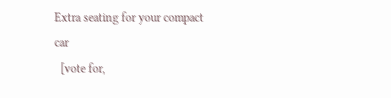Extra seating for your compact car
  [vote for,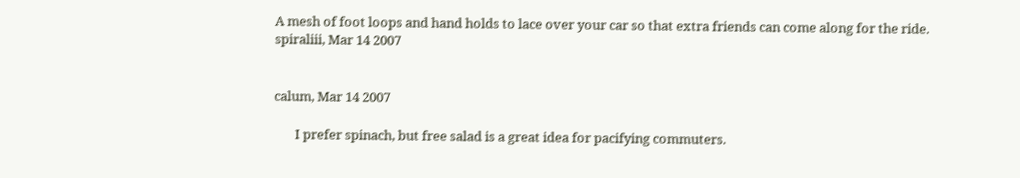A mesh of foot loops and hand holds to lace over your car so that extra friends can come along for the ride.
spiraliii, Mar 14 2007


calum, Mar 14 2007

       I prefer spinach, but free salad is a great idea for pacifying commuters.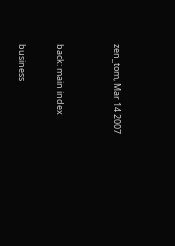zen_tom, Mar 14 2007


back: main index

business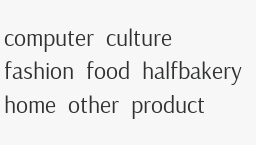computer  culture  fashion  food  halfbakery  home  other  product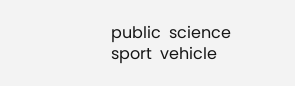public  science  sport  vehicle